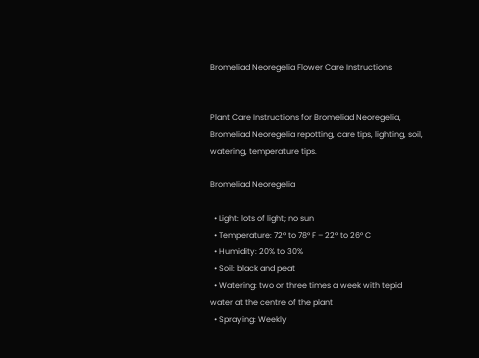Bromeliad Neoregelia Flower Care Instructions


Plant Care Instructions for Bromeliad Neoregelia, Bromeliad Neoregelia repotting, care tips, lighting, soil, watering, temperature tips.

Bromeliad Neoregelia

  • Light: lots of light; no sun
  • Temperature: 72° to 78° F – 22° to 26° C
  • Humidity: 20% to 30%
  • Soil: black and peat
  • Watering: two or three times a week with tepid water at the centre of the plant
  • Spraying: Weekly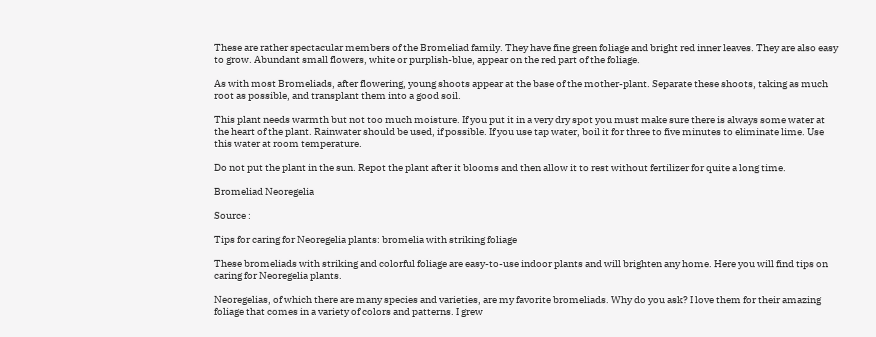These are rather spectacular members of the Bromeliad family. They have fine green foliage and bright red inner leaves. They are also easy to grow. Abundant small flowers, white or purplish-blue, appear on the red part of the foliage.

As with most Bromeliads, after flowering, young shoots appear at the base of the mother-plant. Separate these shoots, taking as much root as possible, and transplant them into a good soil.

This plant needs warmth but not too much moisture. If you put it in a very dry spot you must make sure there is always some water at the heart of the plant. Rainwater should be used, if possible. If you use tap water, boil it for three to five minutes to eliminate lime. Use this water at room temperature.

Do not put the plant in the sun. Repot the plant after it blooms and then allow it to rest without fertilizer for quite a long time.

Bromeliad Neoregelia

Source :

Tips for caring for Neoregelia plants: bromelia with striking foliage

These bromeliads with striking and colorful foliage are easy-to-use indoor plants and will brighten any home. Here you will find tips on caring for Neoregelia plants.

Neoregelias, of which there are many species and varieties, are my favorite bromeliads. Why do you ask? I love them for their amazing foliage that comes in a variety of colors and patterns. I grew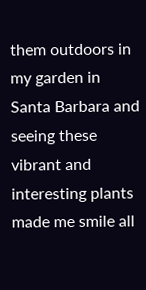them outdoors in my garden in Santa Barbara and seeing these vibrant and interesting plants made me smile all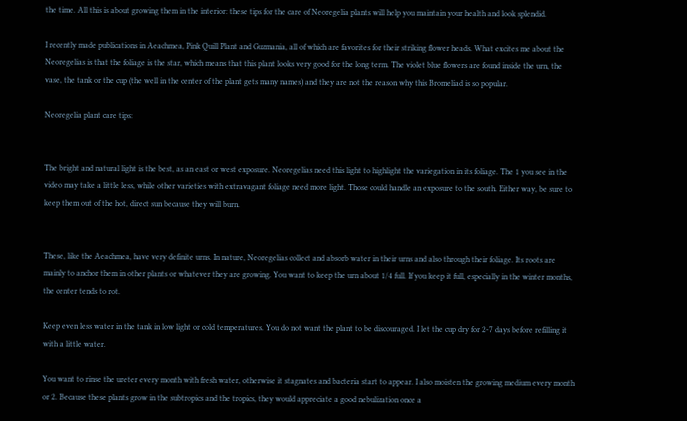the time. All this is about growing them in the interior: these tips for the care of Neoregelia plants will help you maintain your health and look splendid.

I recently made publications in Aeachmea, Pink Quill Plant and Guzmania, all of which are favorites for their striking flower heads. What excites me about the Neoregelias is that the foliage is the star, which means that this plant looks very good for the long term. The violet blue flowers are found inside the urn, the vase, the tank or the cup (the well in the center of the plant gets many names) and they are not the reason why this Bromeliad is so popular.

Neoregelia plant care tips:


The bright and natural light is the best, as an east or west exposure. Neoregelias need this light to highlight the variegation in its foliage. The 1 you see in the video may take a little less, while other varieties with extravagant foliage need more light. Those could handle an exposure to the south. Either way, be sure to keep them out of the hot, direct sun because they will burn.


These, like the Aeachmea, have very definite urns. In nature, Neoregelias collect and absorb water in their urns and also through their foliage. Its roots are mainly to anchor them in other plants or whatever they are growing. You want to keep the urn about 1/4 full. If you keep it full, especially in the winter months, the center tends to rot.

Keep even less water in the tank in low light or cold temperatures. You do not want the plant to be discouraged. I let the cup dry for 2-7 days before refilling it with a little water.

You want to rinse the ureter every month with fresh water, otherwise it stagnates and bacteria start to appear. I also moisten the growing medium every month or 2. Because these plants grow in the subtropics and the tropics, they would appreciate a good nebulization once a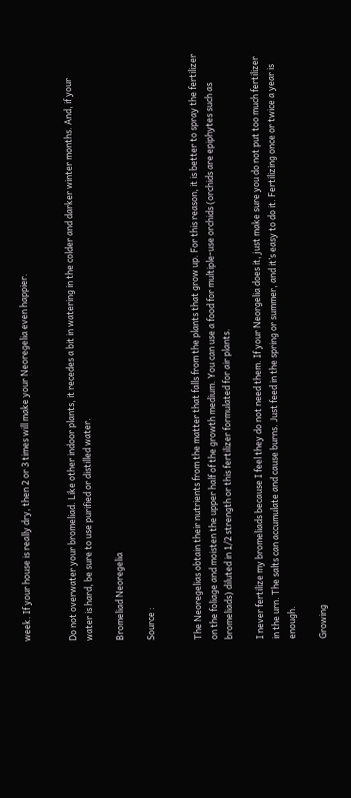week. If your house is really dry, then 2 or 3 times will make your Neoregelia even happier.


Do not overwater your bromeliad. Like other indoor plants, it recedes a bit in watering in the colder and darker winter months. And, if your water is hard, be sure to use purified or distilled water.

Bromeliad Neoregelia

Source :


The Neoregelias obtain their nutrients from the matter that falls from the plants that grow up. For this reason, it is better to spray the fertilizer on the foliage and moisten the upper half of the growth medium. You can use a food for multiple-use orchids (orchids are epiphytes such as bromeliads) diluted in 1/2 strength or this fertilizer formulated for air plants.

I never fertilize my bromeliads because I feel they do not need them. If your Neorgelia does it, just make sure you do not put too much fertilizer in the urn. The salts can accumulate and cause burns. Just feed in the spring or summer, and it’s easy to do it. Fertilizing once or twice a year is enough.

Growing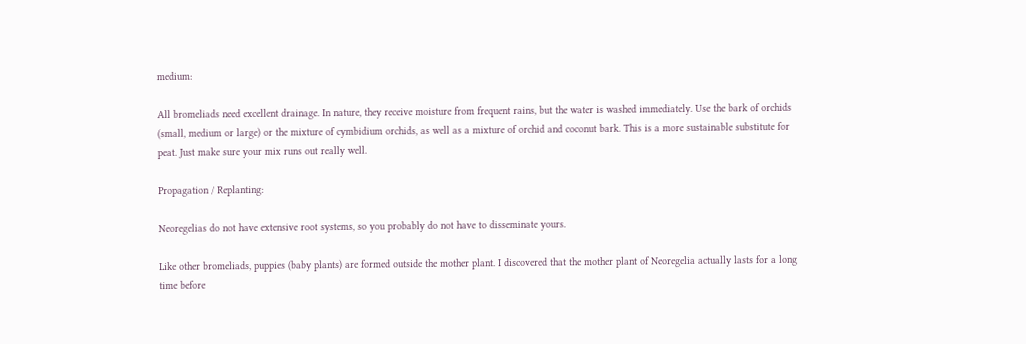medium:

All bromeliads need excellent drainage. In nature, they receive moisture from frequent rains, but the water is washed immediately. Use the bark of orchids (small, medium or large) or the mixture of cymbidium orchids, as well as a mixture of orchid and coconut bark. This is a more sustainable substitute for peat. Just make sure your mix runs out really well.

Propagation / Replanting:

Neoregelias do not have extensive root systems, so you probably do not have to disseminate yours.

Like other bromeliads, puppies (baby plants) are formed outside the mother plant. I discovered that the mother plant of Neoregelia actually lasts for a long time before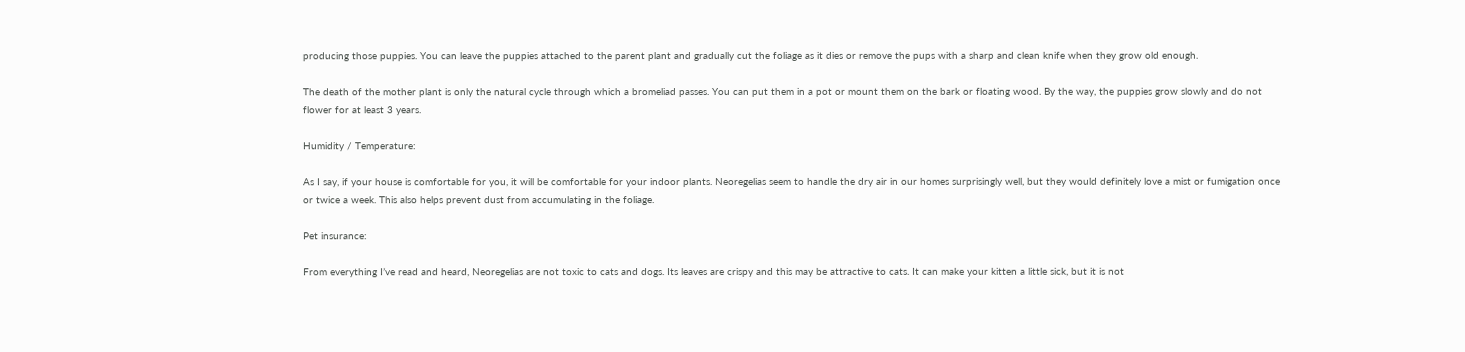producing those puppies. You can leave the puppies attached to the parent plant and gradually cut the foliage as it dies or remove the pups with a sharp and clean knife when they grow old enough.

The death of the mother plant is only the natural cycle through which a bromeliad passes. You can put them in a pot or mount them on the bark or floating wood. By the way, the puppies grow slowly and do not flower for at least 3 years.

Humidity / Temperature:

As I say, if your house is comfortable for you, it will be comfortable for your indoor plants. Neoregelias seem to handle the dry air in our homes surprisingly well, but they would definitely love a mist or fumigation once or twice a week. This also helps prevent dust from accumulating in the foliage.

Pet insurance:

From everything I’ve read and heard, Neoregelias are not toxic to cats and dogs. Its leaves are crispy and this may be attractive to cats. It can make your kitten a little sick, but it is not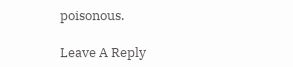poisonous.

Leave A Reply